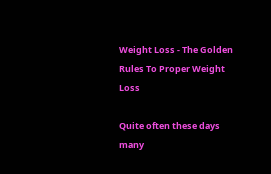Weight Loss - The Golden Rules To Proper Weight Loss

Quite often these days many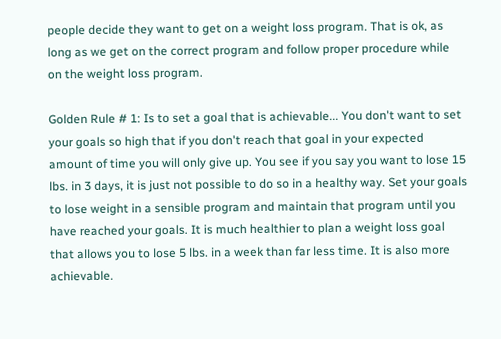people decide they want to get on a weight loss program. That is ok, as long as we get on the correct program and follow proper procedure while on the weight loss program.

Golden Rule # 1: Is to set a goal that is achievable... You don't want to set your goals so high that if you don't reach that goal in your expected amount of time you will only give up. You see if you say you want to lose 15 lbs. in 3 days, it is just not possible to do so in a healthy way. Set your goals to lose weight in a sensible program and maintain that program until you have reached your goals. It is much healthier to plan a weight loss goal that allows you to lose 5 lbs. in a week than far less time. It is also more achievable.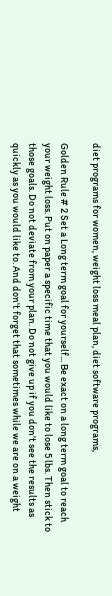diet programs for women, weight loss meal plan, diet software programs,

Golden Rule # 2 Set a Long term goal for yourself... Be exact on a long term goal to reach your weight loss. Put on paper a specific time that you would like to lose 5 lbs. Then stick to those goals. Do not deviate from your plan. Do not give up if you don't see the results as quickly as you would like to. And don't forget that sometimes while we are on a weight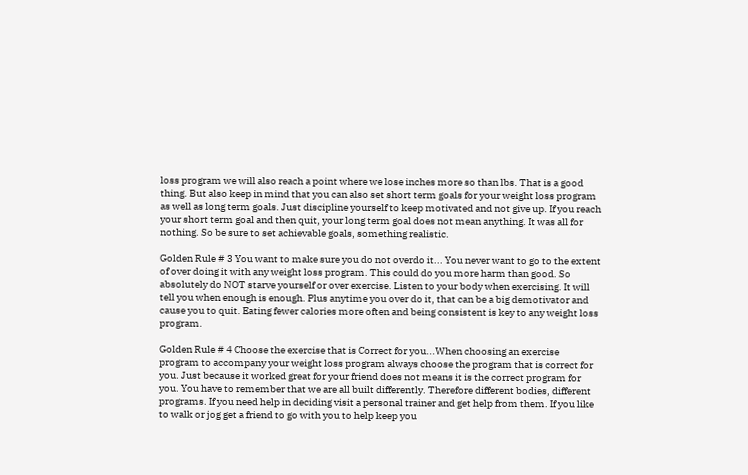loss program we will also reach a point where we lose inches more so than lbs. That is a good thing. But also keep in mind that you can also set short term goals for your weight loss program as well as long term goals. Just discipline yourself to keep motivated and not give up. If you reach your short term goal and then quit, your long term goal does not mean anything. It was all for nothing. So be sure to set achievable goals, something realistic.

Golden Rule # 3 You want to make sure you do not overdo it... You never want to go to the extent of over doing it with any weight loss program. This could do you more harm than good. So absolutely do NOT starve yourself or over exercise. Listen to your body when exercising. It will tell you when enough is enough. Plus anytime you over do it, that can be a big demotivator and cause you to quit. Eating fewer calories more often and being consistent is key to any weight loss program.

Golden Rule # 4 Choose the exercise that is Correct for you...When choosing an exercise program to accompany your weight loss program always choose the program that is correct for you. Just because it worked great for your friend does not means it is the correct program for you. You have to remember that we are all built differently. Therefore different bodies, different programs. If you need help in deciding visit a personal trainer and get help from them. If you like to walk or jog get a friend to go with you to help keep you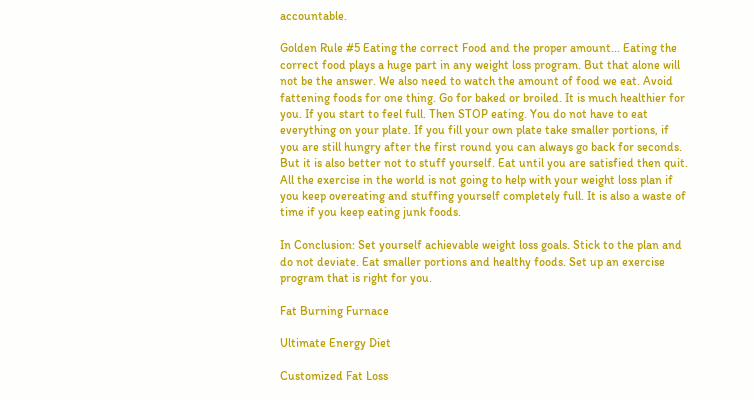accountable.

Golden Rule #5 Eating the correct Food and the proper amount... Eating the correct food plays a huge part in any weight loss program. But that alone will not be the answer. We also need to watch the amount of food we eat. Avoid fattening foods for one thing. Go for baked or broiled. It is much healthier for you. If you start to feel full. Then STOP eating. You do not have to eat everything on your plate. If you fill your own plate take smaller portions, if you are still hungry after the first round you can always go back for seconds. But it is also better not to stuff yourself. Eat until you are satisfied then quit. All the exercise in the world is not going to help with your weight loss plan if you keep overeating and stuffing yourself completely full. It is also a waste of time if you keep eating junk foods.

In Conclusion: Set yourself achievable weight loss goals. Stick to the plan and do not deviate. Eat smaller portions and healthy foods. Set up an exercise program that is right for you.

Fat Burning Furnace

Ultimate Energy Diet

Customized Fat Loss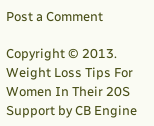Post a Comment

Copyright © 2013. Weight Loss Tips For Women In Their 20S
Support by CB Engine